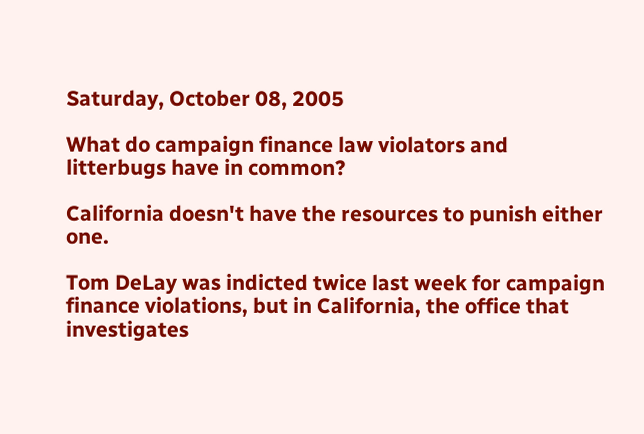Saturday, October 08, 2005

What do campaign finance law violators and litterbugs have in common?

California doesn't have the resources to punish either one.

Tom DeLay was indicted twice last week for campaign finance violations, but in California, the office that investigates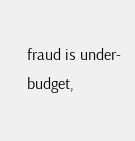fraud is under-budget,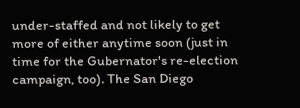under-staffed and not likely to get more of either anytime soon (just in time for the Gubernator's re-election campaign, too). The San Diego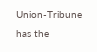Union-Tribune has the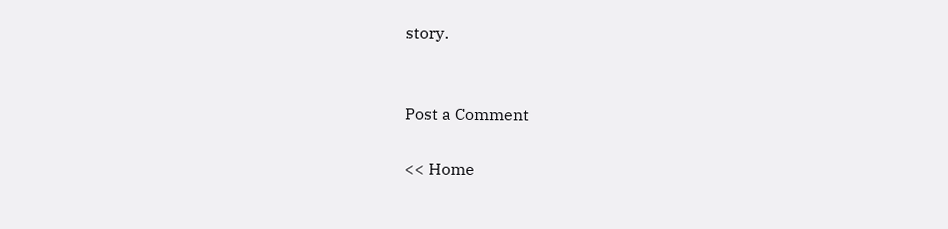story.


Post a Comment

<< Home